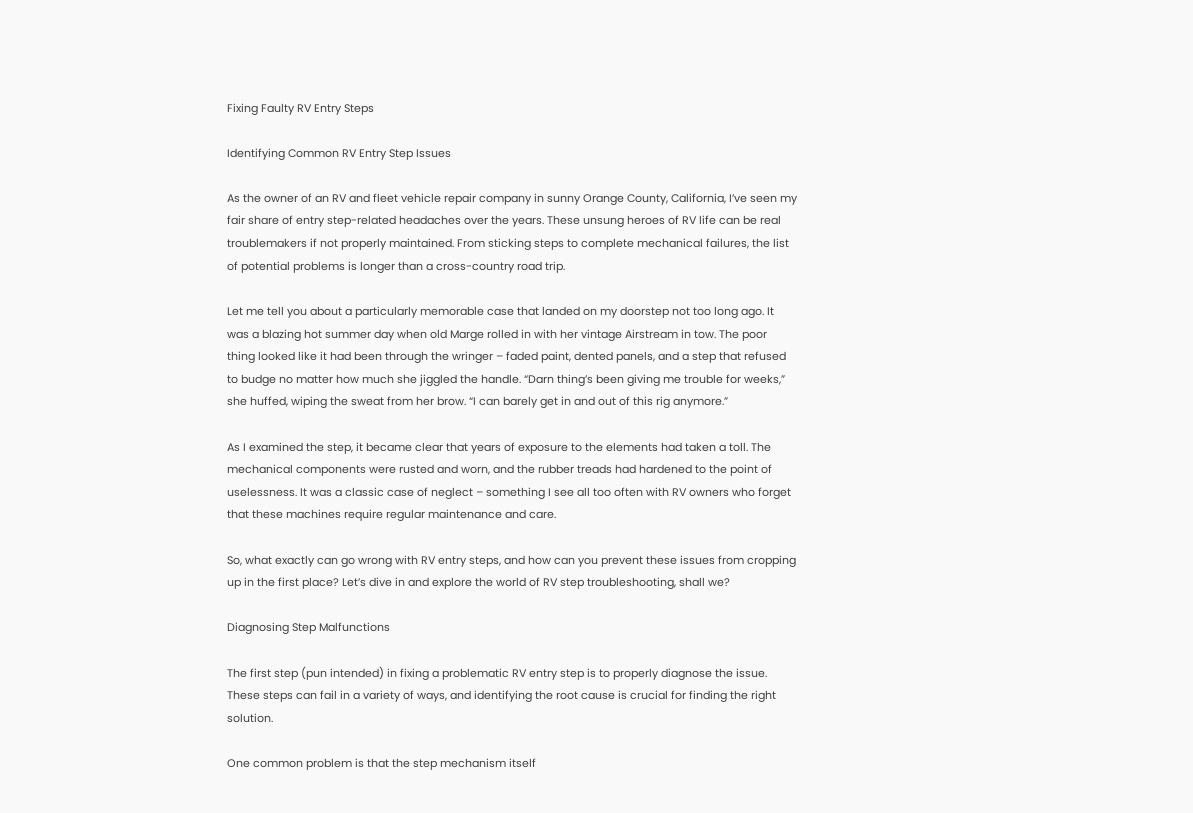Fixing Faulty RV Entry Steps

Identifying Common RV Entry Step Issues

As the owner of an RV and fleet vehicle repair company in sunny Orange County, California, I’ve seen my fair share of entry step-related headaches over the years. These unsung heroes of RV life can be real troublemakers if not properly maintained. From sticking steps to complete mechanical failures, the list of potential problems is longer than a cross-country road trip.

Let me tell you about a particularly memorable case that landed on my doorstep not too long ago. It was a blazing hot summer day when old Marge rolled in with her vintage Airstream in tow. The poor thing looked like it had been through the wringer – faded paint, dented panels, and a step that refused to budge no matter how much she jiggled the handle. “Darn thing’s been giving me trouble for weeks,” she huffed, wiping the sweat from her brow. “I can barely get in and out of this rig anymore.”

As I examined the step, it became clear that years of exposure to the elements had taken a toll. The mechanical components were rusted and worn, and the rubber treads had hardened to the point of uselessness. It was a classic case of neglect – something I see all too often with RV owners who forget that these machines require regular maintenance and care.

So, what exactly can go wrong with RV entry steps, and how can you prevent these issues from cropping up in the first place? Let’s dive in and explore the world of RV step troubleshooting, shall we?

Diagnosing Step Malfunctions

The first step (pun intended) in fixing a problematic RV entry step is to properly diagnose the issue. These steps can fail in a variety of ways, and identifying the root cause is crucial for finding the right solution.

One common problem is that the step mechanism itself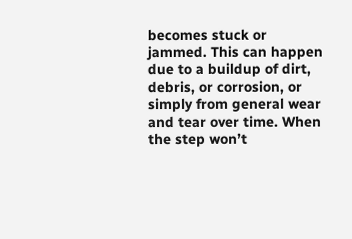becomes stuck or jammed. This can happen due to a buildup of dirt, debris, or corrosion, or simply from general wear and tear over time. When the step won’t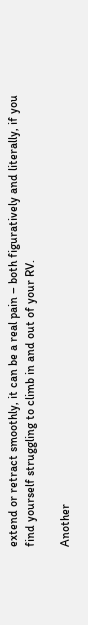extend or retract smoothly, it can be a real pain – both figuratively and literally, if you find yourself struggling to climb in and out of your RV.

Another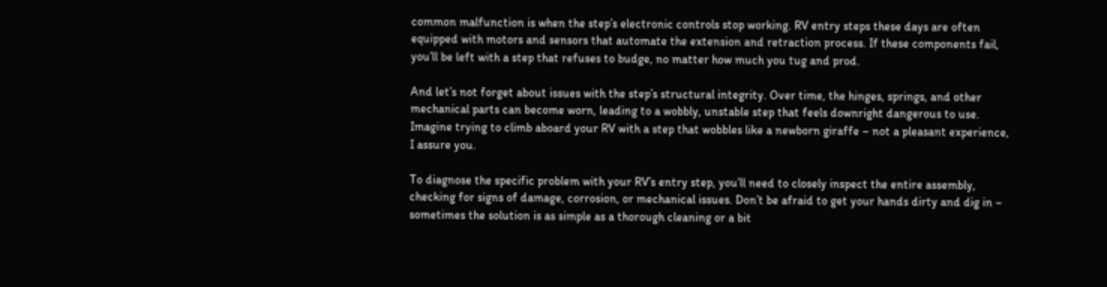common malfunction is when the step’s electronic controls stop working. RV entry steps these days are often equipped with motors and sensors that automate the extension and retraction process. If these components fail, you’ll be left with a step that refuses to budge, no matter how much you tug and prod.

And let’s not forget about issues with the step’s structural integrity. Over time, the hinges, springs, and other mechanical parts can become worn, leading to a wobbly, unstable step that feels downright dangerous to use. Imagine trying to climb aboard your RV with a step that wobbles like a newborn giraffe – not a pleasant experience, I assure you.

To diagnose the specific problem with your RV’s entry step, you’ll need to closely inspect the entire assembly, checking for signs of damage, corrosion, or mechanical issues. Don’t be afraid to get your hands dirty and dig in – sometimes the solution is as simple as a thorough cleaning or a bit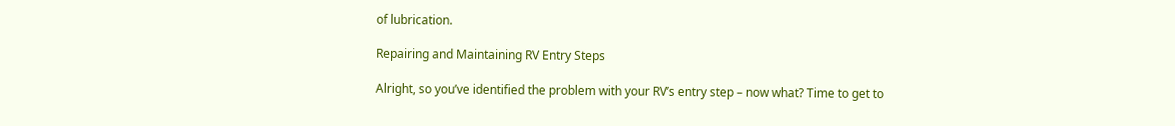of lubrication.

Repairing and Maintaining RV Entry Steps

Alright, so you’ve identified the problem with your RV’s entry step – now what? Time to get to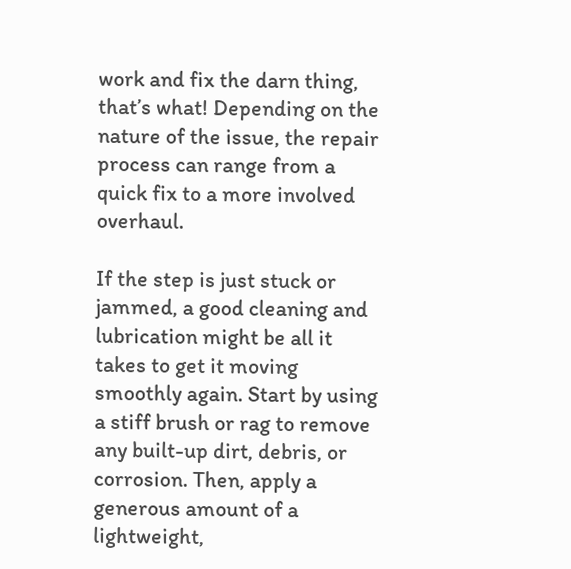work and fix the darn thing, that’s what! Depending on the nature of the issue, the repair process can range from a quick fix to a more involved overhaul.

If the step is just stuck or jammed, a good cleaning and lubrication might be all it takes to get it moving smoothly again. Start by using a stiff brush or rag to remove any built-up dirt, debris, or corrosion. Then, apply a generous amount of a lightweight,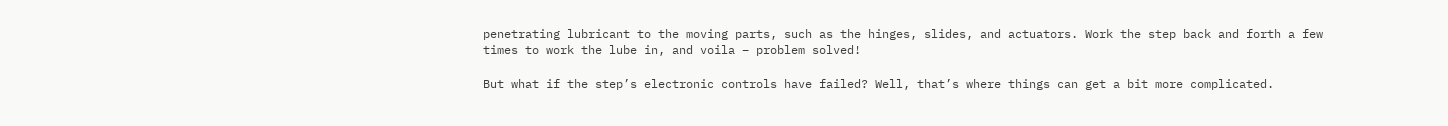penetrating lubricant to the moving parts, such as the hinges, slides, and actuators. Work the step back and forth a few times to work the lube in, and voila – problem solved!

But what if the step’s electronic controls have failed? Well, that’s where things can get a bit more complicated.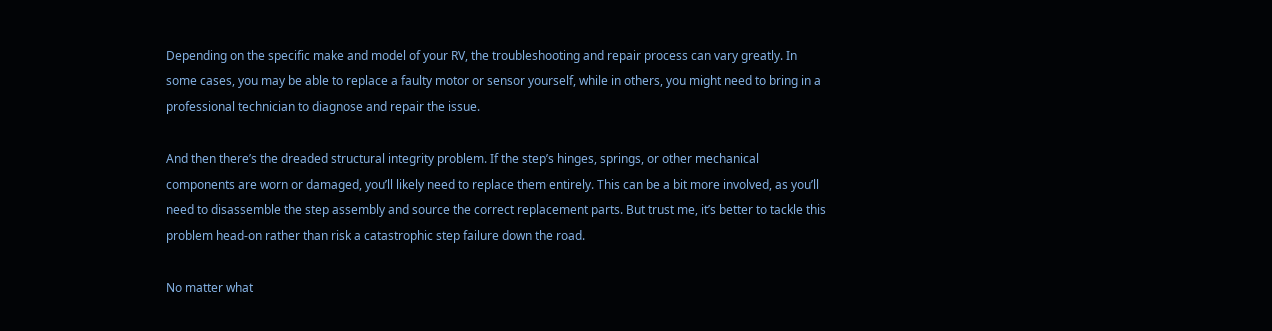Depending on the specific make and model of your RV, the troubleshooting and repair process can vary greatly. In some cases, you may be able to replace a faulty motor or sensor yourself, while in others, you might need to bring in a professional technician to diagnose and repair the issue.

And then there’s the dreaded structural integrity problem. If the step’s hinges, springs, or other mechanical components are worn or damaged, you’ll likely need to replace them entirely. This can be a bit more involved, as you’ll need to disassemble the step assembly and source the correct replacement parts. But trust me, it’s better to tackle this problem head-on rather than risk a catastrophic step failure down the road.

No matter what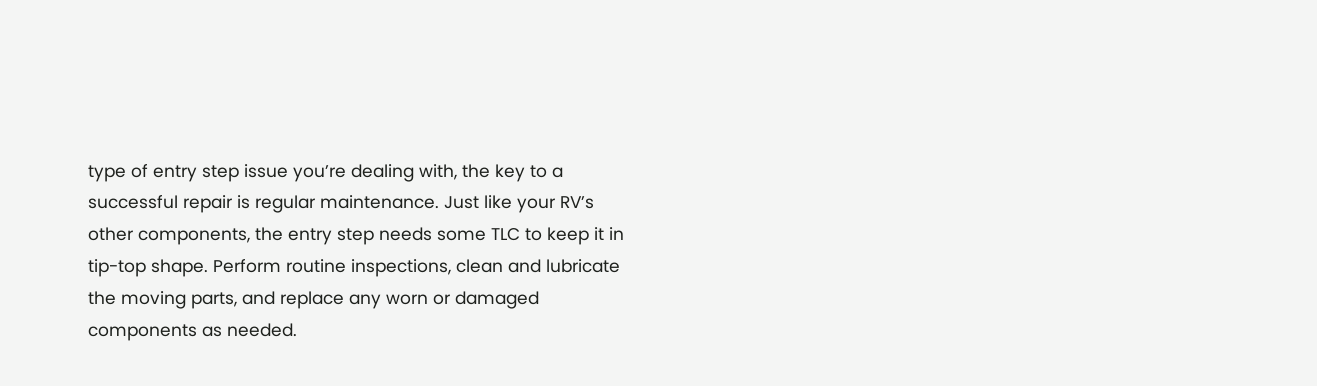type of entry step issue you’re dealing with, the key to a successful repair is regular maintenance. Just like your RV’s other components, the entry step needs some TLC to keep it in tip-top shape. Perform routine inspections, clean and lubricate the moving parts, and replace any worn or damaged components as needed.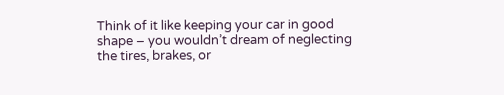Think of it like keeping your car in good shape – you wouldn’t dream of neglecting the tires, brakes, or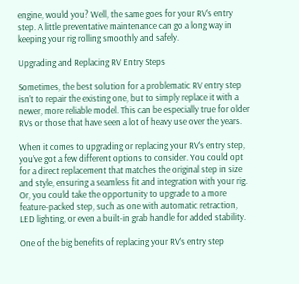engine, would you? Well, the same goes for your RV’s entry step. A little preventative maintenance can go a long way in keeping your rig rolling smoothly and safely.

Upgrading and Replacing RV Entry Steps

Sometimes, the best solution for a problematic RV entry step isn’t to repair the existing one, but to simply replace it with a newer, more reliable model. This can be especially true for older RVs or those that have seen a lot of heavy use over the years.

When it comes to upgrading or replacing your RV’s entry step, you’ve got a few different options to consider. You could opt for a direct replacement that matches the original step in size and style, ensuring a seamless fit and integration with your rig. Or, you could take the opportunity to upgrade to a more feature-packed step, such as one with automatic retraction, LED lighting, or even a built-in grab handle for added stability.

One of the big benefits of replacing your RV’s entry step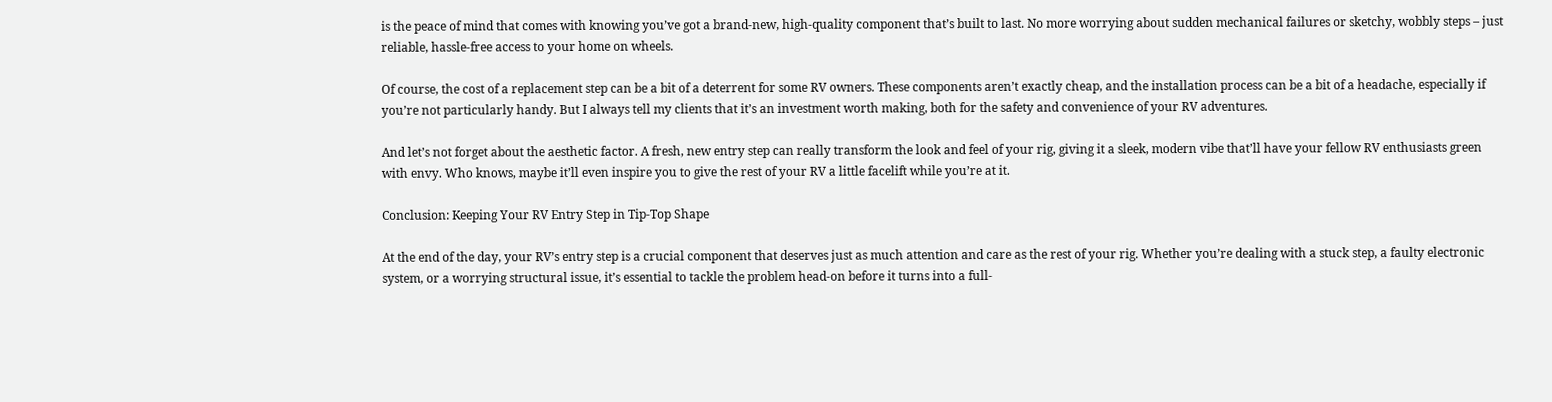is the peace of mind that comes with knowing you’ve got a brand-new, high-quality component that’s built to last. No more worrying about sudden mechanical failures or sketchy, wobbly steps – just reliable, hassle-free access to your home on wheels.

Of course, the cost of a replacement step can be a bit of a deterrent for some RV owners. These components aren’t exactly cheap, and the installation process can be a bit of a headache, especially if you’re not particularly handy. But I always tell my clients that it’s an investment worth making, both for the safety and convenience of your RV adventures.

And let’s not forget about the aesthetic factor. A fresh, new entry step can really transform the look and feel of your rig, giving it a sleek, modern vibe that’ll have your fellow RV enthusiasts green with envy. Who knows, maybe it’ll even inspire you to give the rest of your RV a little facelift while you’re at it.

Conclusion: Keeping Your RV Entry Step in Tip-Top Shape

At the end of the day, your RV’s entry step is a crucial component that deserves just as much attention and care as the rest of your rig. Whether you’re dealing with a stuck step, a faulty electronic system, or a worrying structural issue, it’s essential to tackle the problem head-on before it turns into a full-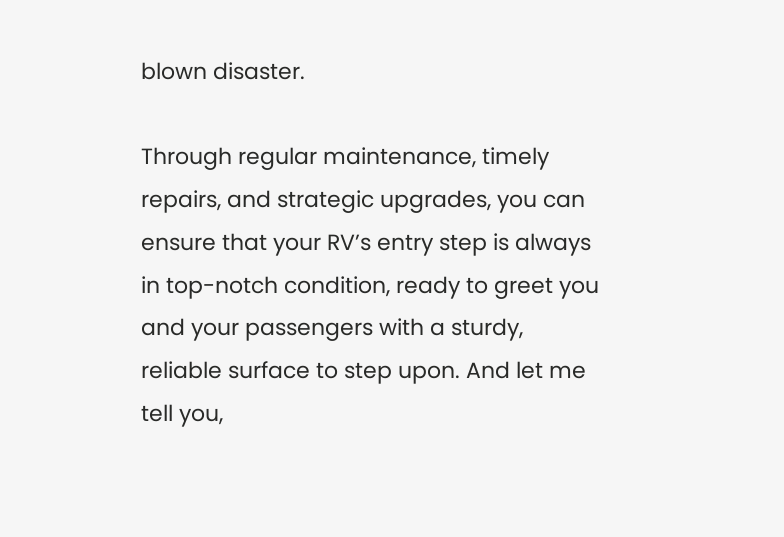blown disaster.

Through regular maintenance, timely repairs, and strategic upgrades, you can ensure that your RV’s entry step is always in top-notch condition, ready to greet you and your passengers with a sturdy, reliable surface to step upon. And let me tell you,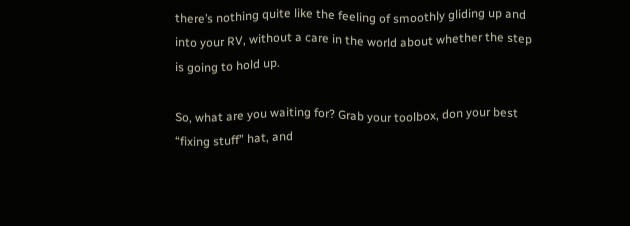there’s nothing quite like the feeling of smoothly gliding up and into your RV, without a care in the world about whether the step is going to hold up.

So, what are you waiting for? Grab your toolbox, don your best “fixing stuff” hat, and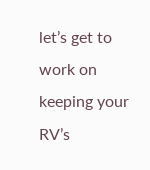let’s get to work on keeping your RV’s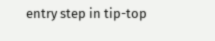entry step in tip-top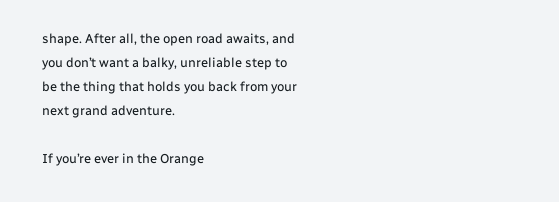shape. After all, the open road awaits, and you don’t want a balky, unreliable step to be the thing that holds you back from your next grand adventure.

If you’re ever in the Orange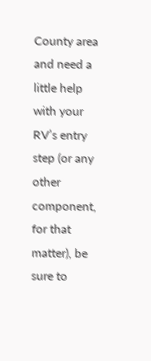County area and need a little help with your RV’s entry step (or any other component, for that matter), be sure to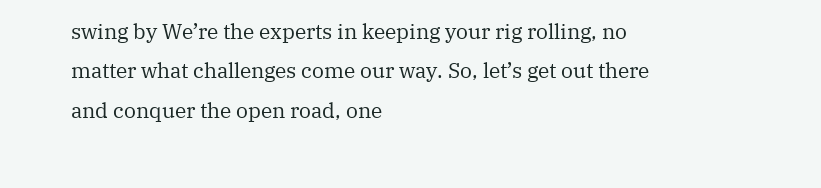swing by We’re the experts in keeping your rig rolling, no matter what challenges come our way. So, let’s get out there and conquer the open road, one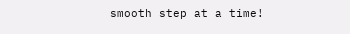smooth step at a time!